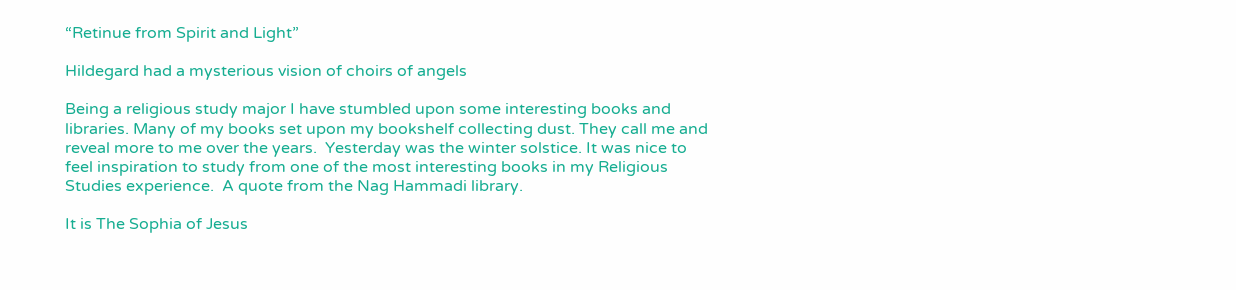“Retinue from Spirit and Light”

Hildegard had a mysterious vision of choirs of angels

Being a religious study major I have stumbled upon some interesting books and libraries. Many of my books set upon my bookshelf collecting dust. They call me and reveal more to me over the years.  Yesterday was the winter solstice. It was nice to feel inspiration to study from one of the most interesting books in my Religious Studies experience.  A quote from the Nag Hammadi library.

It is The Sophia of Jesus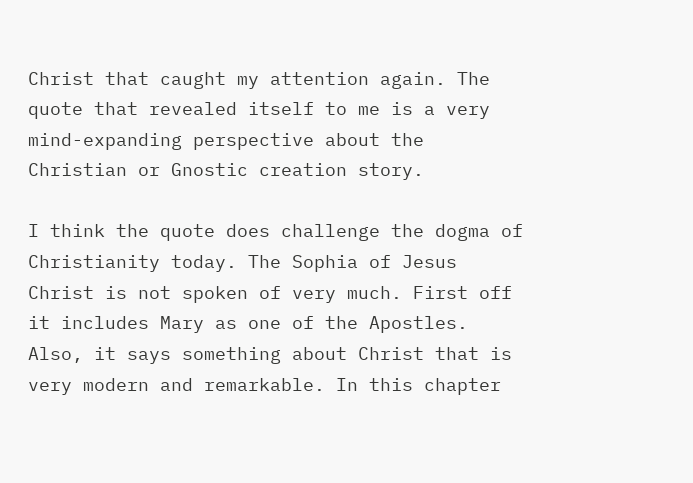Christ that caught my attention again. The quote that revealed itself to me is a very mind-expanding perspective about the Christian or Gnostic creation story.

I think the quote does challenge the dogma of Christianity today. The Sophia of Jesus Christ is not spoken of very much. First off it includes Mary as one of the Apostles. Also, it says something about Christ that is very modern and remarkable. In this chapter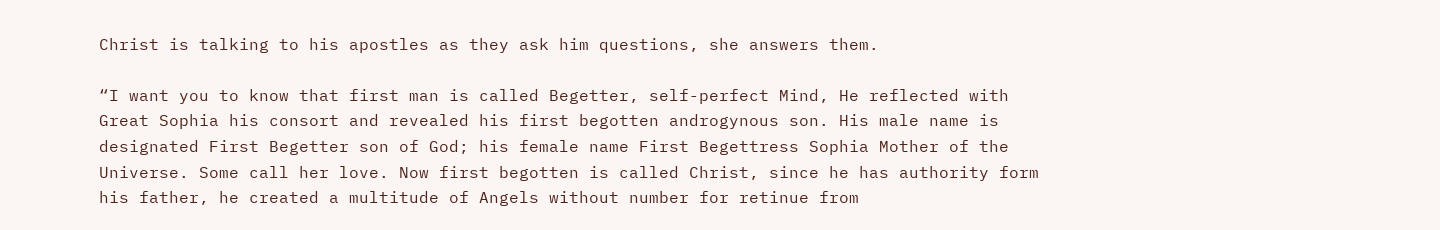Christ is talking to his apostles as they ask him questions, she answers them.

“I want you to know that first man is called Begetter, self-perfect Mind, He reflected with Great Sophia his consort and revealed his first begotten androgynous son. His male name is designated First Begetter son of God; his female name First Begettress Sophia Mother of the Universe. Some call her love. Now first begotten is called Christ, since he has authority form his father, he created a multitude of Angels without number for retinue from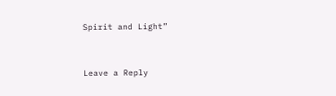Spirit and Light”


Leave a Reply